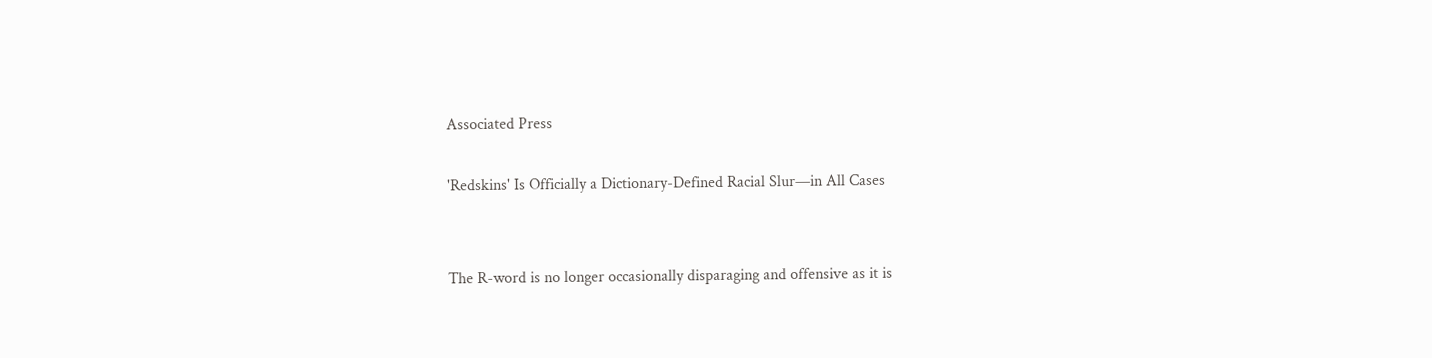Associated Press

'Redskins' Is Officially a Dictionary-Defined Racial Slur—in All Cases


The R-word is no longer occasionally disparaging and offensive as it is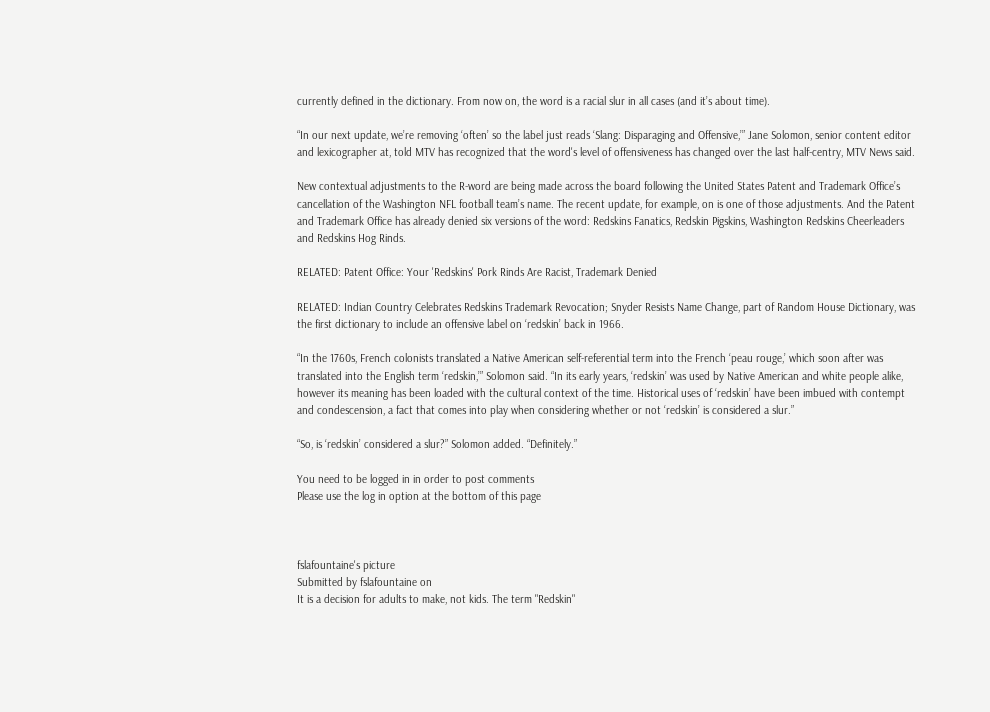currently defined in the dictionary. From now on, the word is a racial slur in all cases (and it’s about time).

“In our next update, we’re removing ‘often’ so the label just reads ‘Slang: Disparaging and Offensive,’” Jane Solomon, senior content editor and lexicographer at, told MTV has recognized that the word's level of offensiveness has changed over the last half-centry, MTV News said.

New contextual adjustments to the R-word are being made across the board following the United States Patent and Trademark Office’s cancellation of the Washington NFL football team’s name. The recent update, for example, on is one of those adjustments. And the Patent and Trademark Office has already denied six versions of the word: Redskins Fanatics, Redskin Pigskins, Washington Redskins Cheerleaders and Redskins Hog Rinds.

RELATED: Patent Office: Your 'Redskins' Pork Rinds Are Racist, Trademark Denied

RELATED: Indian Country Celebrates Redskins Trademark Revocation; Snyder Resists Name Change, part of Random House Dictionary, was the first dictionary to include an offensive label on ‘redskin’ back in 1966.

“In the 1760s, French colonists translated a Native American self-referential term into the French ‘peau rouge,’ which soon after was translated into the English term ‘redskin,’” Solomon said. “In its early years, ‘redskin’ was used by Native American and white people alike, however its meaning has been loaded with the cultural context of the time. Historical uses of ‘redskin’ have been imbued with contempt and condescension, a fact that comes into play when considering whether or not ‘redskin’ is considered a slur.”

“So, is ‘redskin’ considered a slur?” Solomon added. “Definitely.”

You need to be logged in in order to post comments
Please use the log in option at the bottom of this page



fslafountaine's picture
Submitted by fslafountaine on
It is a decision for adults to make, not kids. The term "Redskin"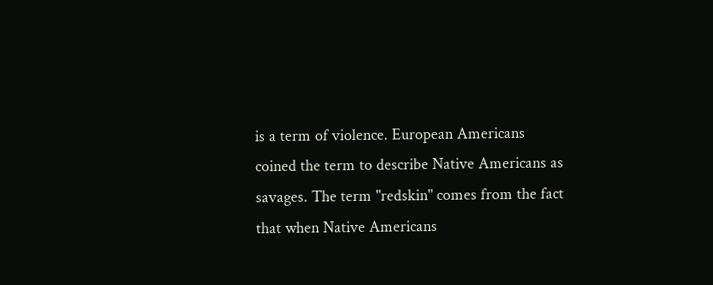is a term of violence. European Americans coined the term to describe Native Americans as savages. The term "redskin" comes from the fact that when Native Americans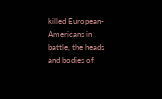killed European-Americans in battle, the heads and bodies of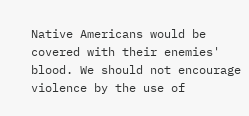Native Americans would be covered with their enemies' blood. We should not encourage violence by the use of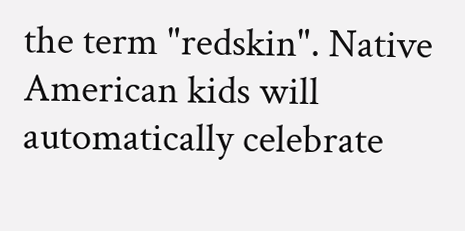the term "redskin". Native American kids will automatically celebrate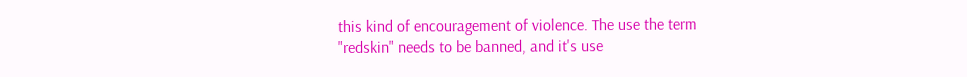this kind of encouragement of violence. The use the term "redskin" needs to be banned, and it's use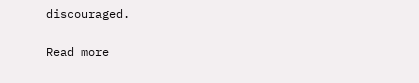discouraged.

Read more